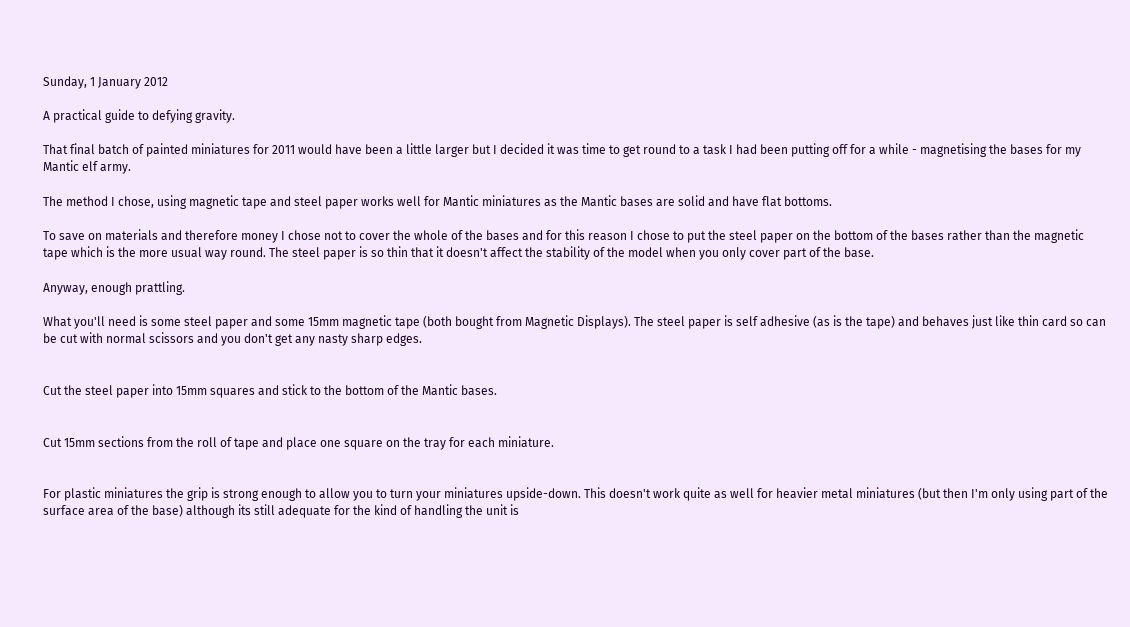Sunday, 1 January 2012

A practical guide to defying gravity.

That final batch of painted miniatures for 2011 would have been a little larger but I decided it was time to get round to a task I had been putting off for a while - magnetising the bases for my Mantic elf army.

The method I chose, using magnetic tape and steel paper works well for Mantic miniatures as the Mantic bases are solid and have flat bottoms.

To save on materials and therefore money I chose not to cover the whole of the bases and for this reason I chose to put the steel paper on the bottom of the bases rather than the magnetic tape which is the more usual way round. The steel paper is so thin that it doesn't affect the stability of the model when you only cover part of the base.

Anyway, enough prattling.

What you'll need is some steel paper and some 15mm magnetic tape (both bought from Magnetic Displays). The steel paper is self adhesive (as is the tape) and behaves just like thin card so can be cut with normal scissors and you don't get any nasty sharp edges.


Cut the steel paper into 15mm squares and stick to the bottom of the Mantic bases.


Cut 15mm sections from the roll of tape and place one square on the tray for each miniature.


For plastic miniatures the grip is strong enough to allow you to turn your miniatures upside-down. This doesn't work quite as well for heavier metal miniatures (but then I'm only using part of the surface area of the base) although its still adequate for the kind of handling the unit is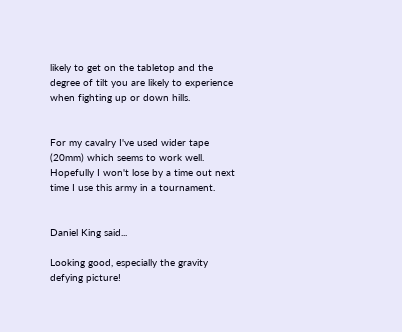likely to get on the tabletop and the degree of tilt you are likely to experience when fighting up or down hills.


For my cavalry I've used wider tape (20mm) which seems to work well. Hopefully I won't lose by a time out next time I use this army in a tournament.


Daniel King said...

Looking good, especially the gravity defying picture!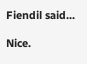Fiendil said...

Nice.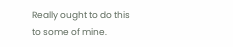Really ought to do this to some of mine.